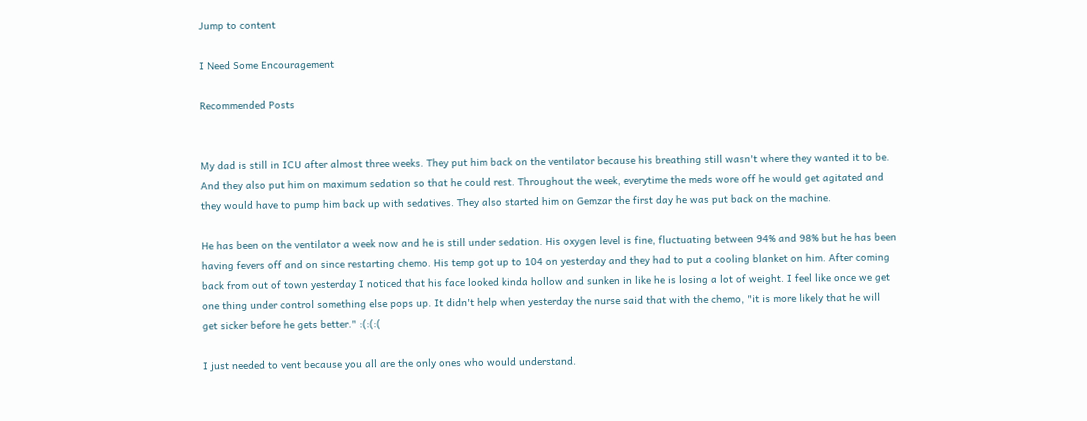Jump to content

I Need Some Encouragement

Recommended Posts


My dad is still in ICU after almost three weeks. They put him back on the ventilator because his breathing still wasn't where they wanted it to be. And they also put him on maximum sedation so that he could rest. Throughout the week, everytime the meds wore off he would get agitated and they would have to pump him back up with sedatives. They also started him on Gemzar the first day he was put back on the machine.

He has been on the ventilator a week now and he is still under sedation. His oxygen level is fine, fluctuating between 94% and 98% but he has been having fevers off and on since restarting chemo. His temp got up to 104 on yesterday and they had to put a cooling blanket on him. After coming back from out of town yesterday I noticed that his face looked kinda hollow and sunken in like he is losing a lot of weight. I feel like once we get one thing under control something else pops up. It didn't help when yesterday the nurse said that with the chemo, "it is more likely that he will get sicker before he gets better." :(:(:(

I just needed to vent because you all are the only ones who would understand.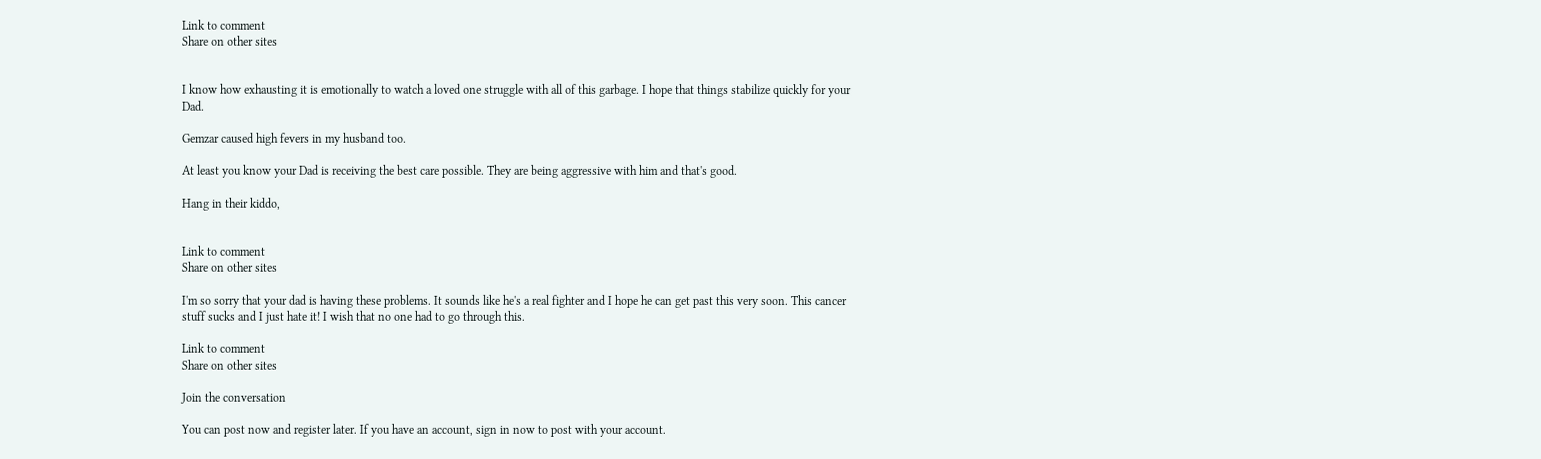Link to comment
Share on other sites


I know how exhausting it is emotionally to watch a loved one struggle with all of this garbage. I hope that things stabilize quickly for your Dad.

Gemzar caused high fevers in my husband too.

At least you know your Dad is receiving the best care possible. They are being aggressive with him and that's good.

Hang in their kiddo,


Link to comment
Share on other sites

I'm so sorry that your dad is having these problems. It sounds like he's a real fighter and I hope he can get past this very soon. This cancer stuff sucks and I just hate it! I wish that no one had to go through this.

Link to comment
Share on other sites

Join the conversation

You can post now and register later. If you have an account, sign in now to post with your account.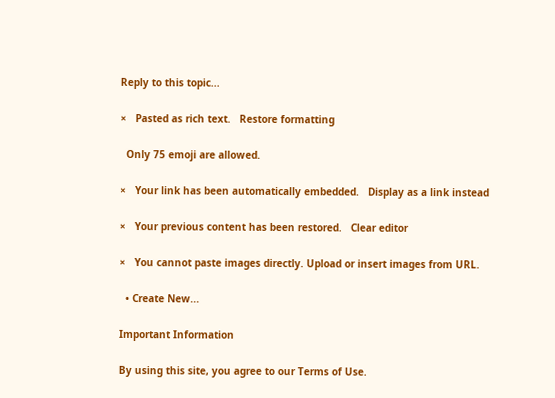Reply to this topic...

×   Pasted as rich text.   Restore formatting

  Only 75 emoji are allowed.

×   Your link has been automatically embedded.   Display as a link instead

×   Your previous content has been restored.   Clear editor

×   You cannot paste images directly. Upload or insert images from URL.

  • Create New...

Important Information

By using this site, you agree to our Terms of Use.